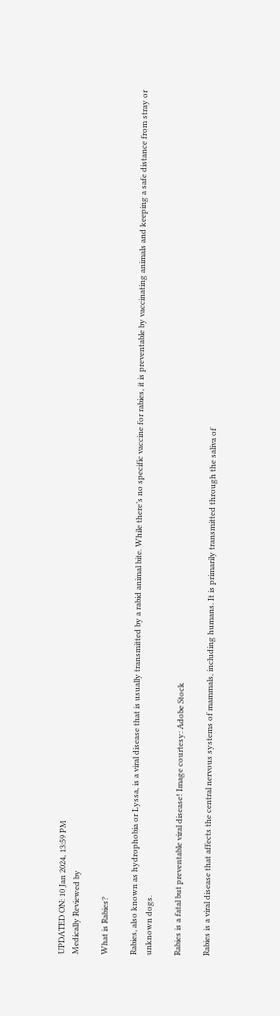UPDATED ON: 10 Jan 2024, 13:59 PM
Medically Reviewed by

What is Rabies?

Rabies, also known as hydrophobia or Lyssa, is a viral disease that is usually transmitted by a rabid animal bite. While there’s no specific vaccine for rabies, it is preventable by vaccinating animals and keeping a safe distance from stray or unknown dogs.

Rabies is a fatal but preventable viral disease! Image courtesy: Adobe Stock

Rabies is a viral disease that affects the central nervous systems of mammals, including humans. It is primarily transmitted through the saliva of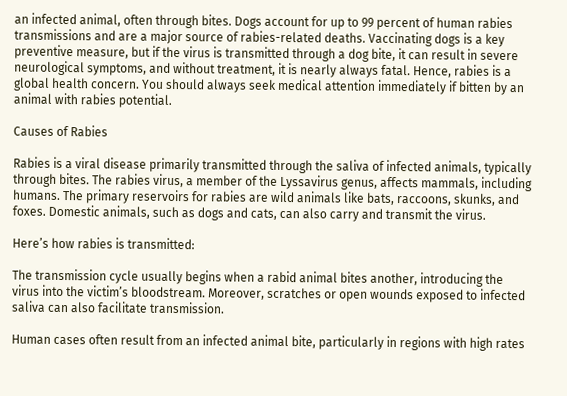an infected animal, often through bites. Dogs account for up to 99 percent of human rabies transmissions and are a major source of rabies-related deaths. Vaccinating dogs is a key preventive measure, but if the virus is transmitted through a dog bite, it can result in severe neurological symptoms, and without treatment, it is nearly always fatal. Hence, rabies is a global health concern. You should always seek medical attention immediately if bitten by an animal with rabies potential.

Causes of Rabies

Rabies is a viral disease primarily transmitted through the saliva of infected animals, typically through bites. The rabies virus, a member of the Lyssavirus genus, affects mammals, including humans. The primary reservoirs for rabies are wild animals like bats, raccoons, skunks, and foxes. Domestic animals, such as dogs and cats, can also carry and transmit the virus.

Here’s how rabies is transmitted:

The transmission cycle usually begins when a rabid animal bites another, introducing the virus into the victim’s bloodstream. Moreover, scratches or open wounds exposed to infected saliva can also facilitate transmission.

Human cases often result from an infected animal bite, particularly in regions with high rates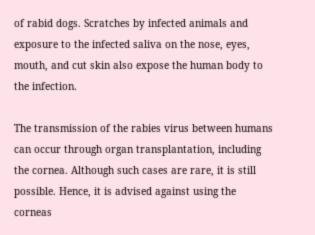of rabid dogs. Scratches by infected animals and exposure to the infected saliva on the nose, eyes, mouth, and cut skin also expose the human body to the infection.

The transmission of the rabies virus between humans can occur through organ transplantation, including the cornea. Although such cases are rare, it is still possible. Hence, it is advised against using the corneas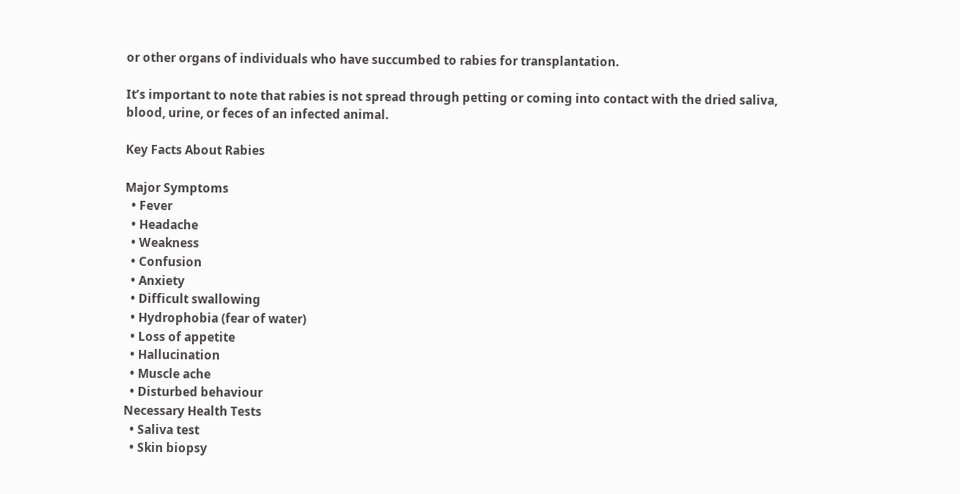or other organs of individuals who have succumbed to rabies for transplantation.

It’s important to note that rabies is not spread through petting or coming into contact with the dried saliva, blood, urine, or feces of an infected animal.

Key Facts About Rabies

Major Symptoms
  • Fever
  • Headache
  • Weakness
  • Confusion
  • Anxiety
  • Difficult swallowing
  • Hydrophobia (fear of water)
  • Loss of appetite
  • Hallucination
  • Muscle ache
  • Disturbed behaviour
Necessary Health Tests
  • Saliva test
  • Skin biopsy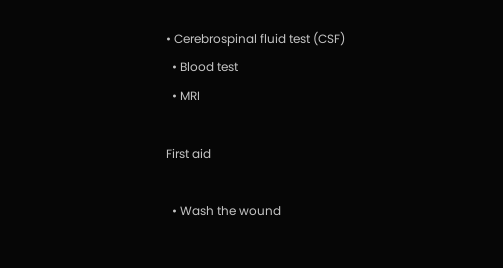• Cerebrospinal fluid test (CSF)
  • Blood test
  • MRI

First aid

  • Wash the wound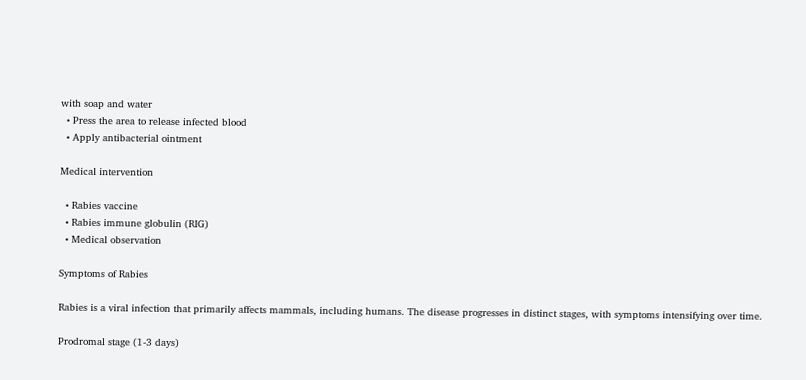with soap and water
  • Press the area to release infected blood
  • Apply antibacterial ointment

Medical intervention

  • Rabies vaccine
  • Rabies immune globulin (RIG)
  • Medical observation

Symptoms of Rabies

Rabies is a viral infection that primarily affects mammals, including humans. The disease progresses in distinct stages, with symptoms intensifying over time.

Prodromal stage (1-3 days)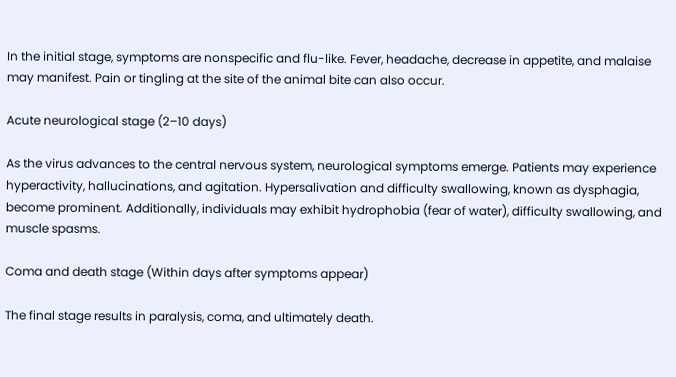In the initial stage, symptoms are nonspecific and flu-like. Fever, headache, decrease in appetite, and malaise may manifest. Pain or tingling at the site of the animal bite can also occur.

Acute neurological stage (2–10 days)

As the virus advances to the central nervous system, neurological symptoms emerge. Patients may experience hyperactivity, hallucinations, and agitation. Hypersalivation and difficulty swallowing, known as dysphagia, become prominent. Additionally, individuals may exhibit hydrophobia (fear of water), difficulty swallowing, and muscle spasms.

Coma and death stage (Within days after symptoms appear)

The final stage results in paralysis, coma, and ultimately death.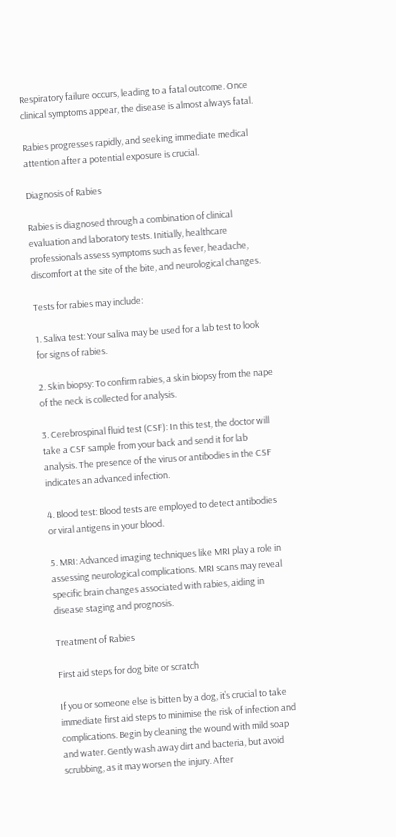Respiratory failure occurs, leading to a fatal outcome. Once clinical symptoms appear, the disease is almost always fatal.

Rabies progresses rapidly, and seeking immediate medical attention after a potential exposure is crucial.

Diagnosis of Rabies

Rabies is diagnosed through a combination of clinical evaluation and laboratory tests. Initially, healthcare professionals assess symptoms such as fever, headache, discomfort at the site of the bite, and neurological changes.

Tests for rabies may include:

1. Saliva test: Your saliva may be used for a lab test to look for signs of rabies.

2. Skin biopsy: To confirm rabies, a skin biopsy from the nape of the neck is collected for analysis.

3. Cerebrospinal fluid test (CSF): In this test, the doctor will take a CSF sample from your back and send it for lab analysis. The presence of the virus or antibodies in the CSF indicates an advanced infection.

4. Blood test: Blood tests are employed to detect antibodies or viral antigens in your blood.

5. MRI: Advanced imaging techniques like MRI play a role in assessing neurological complications. MRI scans may reveal specific brain changes associated with rabies, aiding in disease staging and prognosis.

Treatment of Rabies

First aid steps for dog bite or scratch

If you or someone else is bitten by a dog, it’s crucial to take immediate first aid steps to minimise the risk of infection and complications. Begin by cleaning the wound with mild soap and water. Gently wash away dirt and bacteria, but avoid scrubbing, as it may worsen the injury. After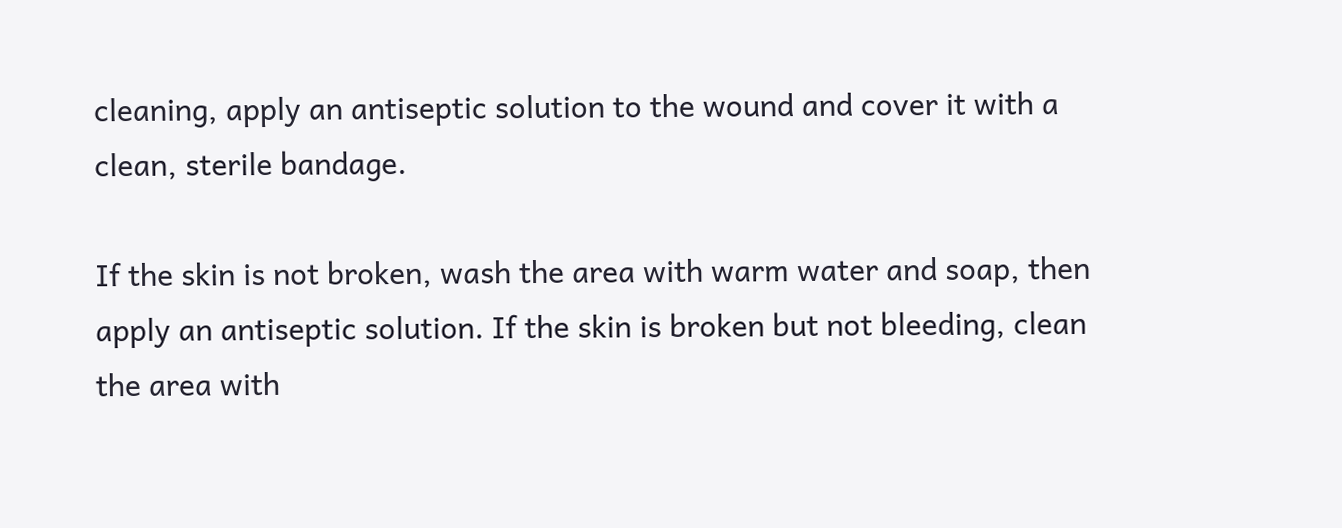cleaning, apply an antiseptic solution to the wound and cover it with a clean, sterile bandage.

If the skin is not broken, wash the area with warm water and soap, then apply an antiseptic solution. If the skin is broken but not bleeding, clean the area with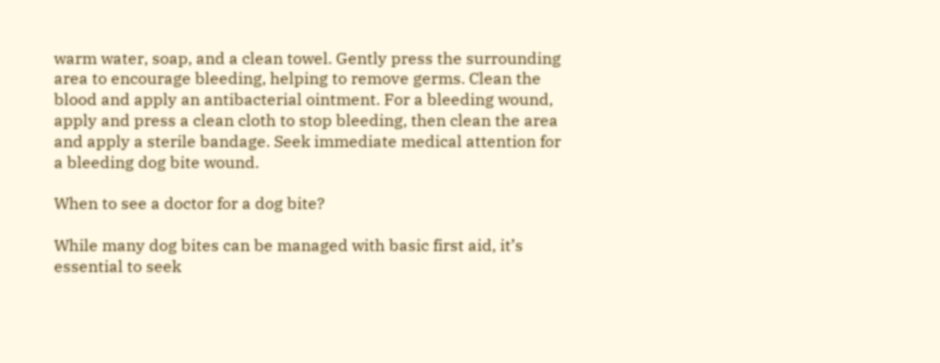warm water, soap, and a clean towel. Gently press the surrounding area to encourage bleeding, helping to remove germs. Clean the blood and apply an antibacterial ointment. For a bleeding wound, apply and press a clean cloth to stop bleeding, then clean the area and apply a sterile bandage. Seek immediate medical attention for a bleeding dog bite wound.

When to see a doctor for a dog bite?

While many dog bites can be managed with basic first aid, it’s essential to seek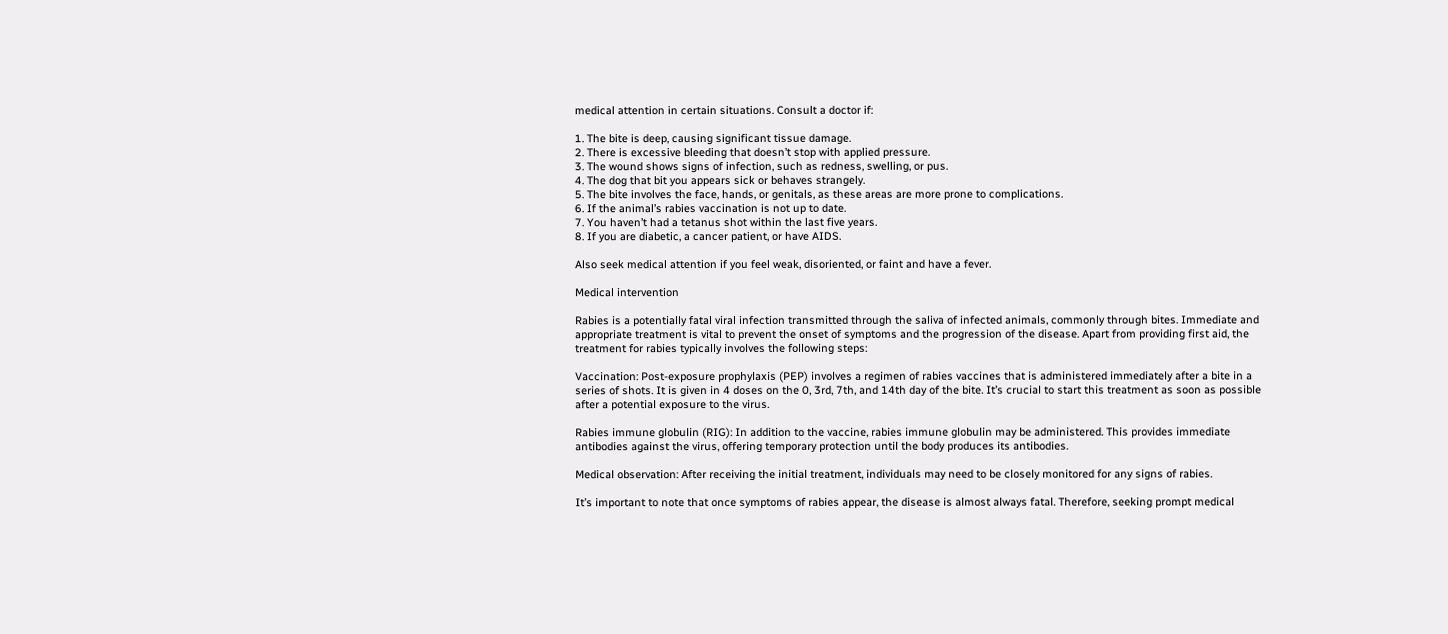medical attention in certain situations. Consult a doctor if:

1. The bite is deep, causing significant tissue damage.
2. There is excessive bleeding that doesn’t stop with applied pressure.
3. The wound shows signs of infection, such as redness, swelling, or pus.
4. The dog that bit you appears sick or behaves strangely.
5. The bite involves the face, hands, or genitals, as these areas are more prone to complications.
6. If the animal’s rabies vaccination is not up to date.
7. You haven’t had a tetanus shot within the last five years.
8. If you are diabetic, a cancer patient, or have AIDS.

Also seek medical attention if you feel weak, disoriented, or faint and have a fever.

Medical intervention

Rabies is a potentially fatal viral infection transmitted through the saliva of infected animals, commonly through bites. Immediate and appropriate treatment is vital to prevent the onset of symptoms and the progression of the disease. Apart from providing first aid, the treatment for rabies typically involves the following steps:

Vaccination: Post-exposure prophylaxis (PEP) involves a regimen of rabies vaccines that is administered immediately after a bite in a series of shots. It is given in 4 doses on the 0, 3rd, 7th, and 14th day of the bite. It’s crucial to start this treatment as soon as possible after a potential exposure to the virus.

Rabies immune globulin (RIG): In addition to the vaccine, rabies immune globulin may be administered. This provides immediate antibodies against the virus, offering temporary protection until the body produces its antibodies.

Medical observation: After receiving the initial treatment, individuals may need to be closely monitored for any signs of rabies.

It’s important to note that once symptoms of rabies appear, the disease is almost always fatal. Therefore, seeking prompt medical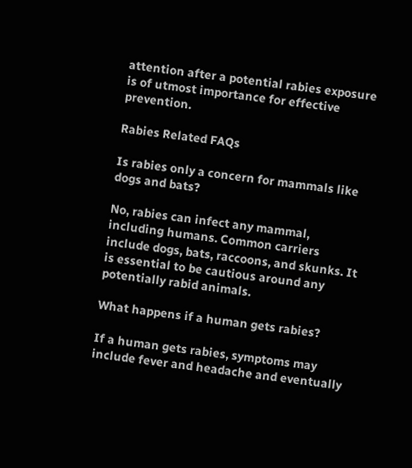attention after a potential rabies exposure is of utmost importance for effective prevention.

Rabies Related FAQs

Is rabies only a concern for mammals like dogs and bats?

No, rabies can infect any mammal, including humans. Common carriers include dogs, bats, raccoons, and skunks. It is essential to be cautious around any potentially rabid animals.

What happens if a human gets rabies?

If a human gets rabies, symptoms may include fever and headache and eventually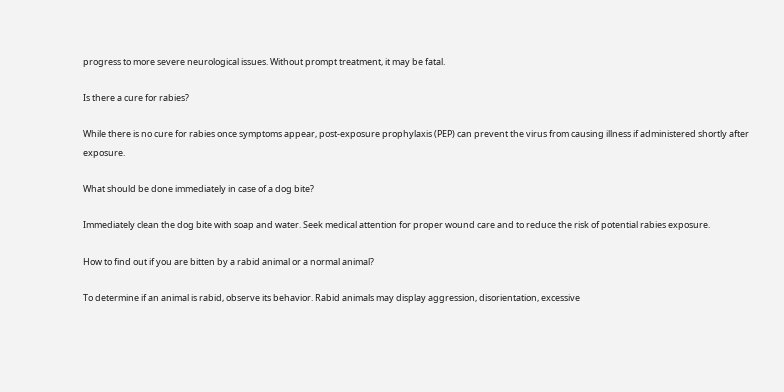progress to more severe neurological issues. Without prompt treatment, it may be fatal.

Is there a cure for rabies?

While there is no cure for rabies once symptoms appear, post-exposure prophylaxis (PEP) can prevent the virus from causing illness if administered shortly after exposure.

What should be done immediately in case of a dog bite?

Immediately clean the dog bite with soap and water. Seek medical attention for proper wound care and to reduce the risk of potential rabies exposure.

How to find out if you are bitten by a rabid animal or a normal animal?

To determine if an animal is rabid, observe its behavior. Rabid animals may display aggression, disorientation, excessive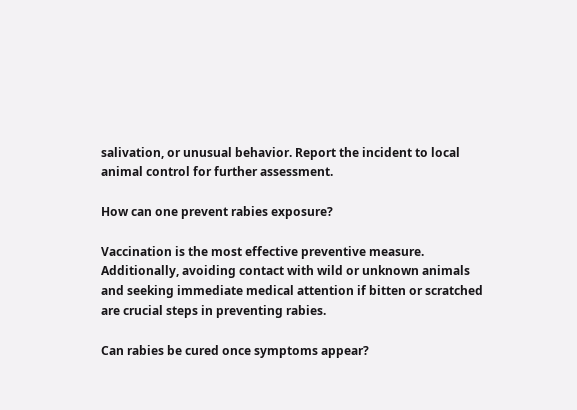salivation, or unusual behavior. Report the incident to local animal control for further assessment.

How can one prevent rabies exposure?

Vaccination is the most effective preventive measure. Additionally, avoiding contact with wild or unknown animals and seeking immediate medical attention if bitten or scratched are crucial steps in preventing rabies.

Can rabies be cured once symptoms appear?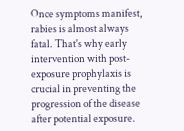Once symptoms manifest, rabies is almost always fatal. That's why early intervention with post-exposure prophylaxis is crucial in preventing the progression of the disease after potential exposure.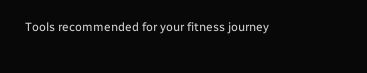Tools recommended for your fitness journey